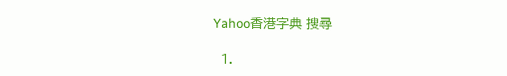Yahoo香港字典 搜尋

  1.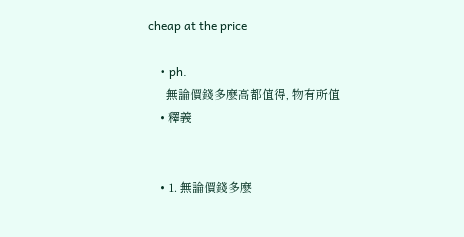cheap at the price

    • ph.
      無論價錢多麼高都值得, 物有所值
    • 釋義


    • 1. 無論價錢多麼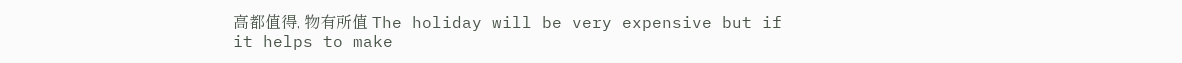高都值得, 物有所值 The holiday will be very expensive but if it helps to make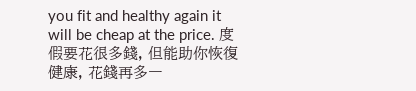you fit and healthy again it will be cheap at the price. 度假要花很多錢, 但能助你恢復健康, 花錢再多一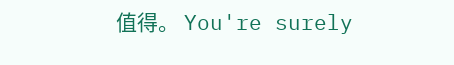值得。 You're surely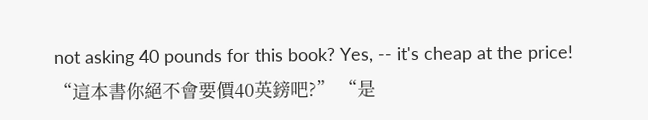not asking 40 pounds for this book? Yes, -- it's cheap at the price! “這本書你絕不會要價40英鎊吧?” “是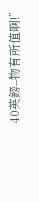40英鎊--物有所值啊!”